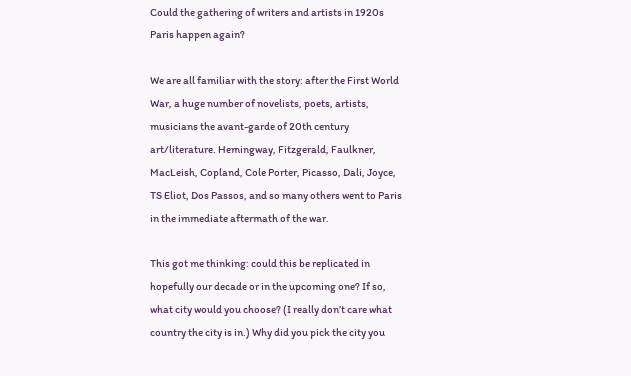Could the gathering of writers and artists in 1920s Paris happen again?

We are all familiar with the story: after the First World War, a huge number of novelists, poets, artists, musicians the avant-garde of 20th century art/literature. Hemingway, Fitzgerald, Faulkner, MacLeish, Copland, Cole Porter, Picasso, Dali, Joyce, TS Eliot, Dos Passos, and so many others went to Paris in the immediate aftermath of the war.

This got me thinking: could this be replicated in hopefully our decade or in the upcoming one? If so, what city would you choose? (I really don’t care what country the city is in.) Why did you pick the city you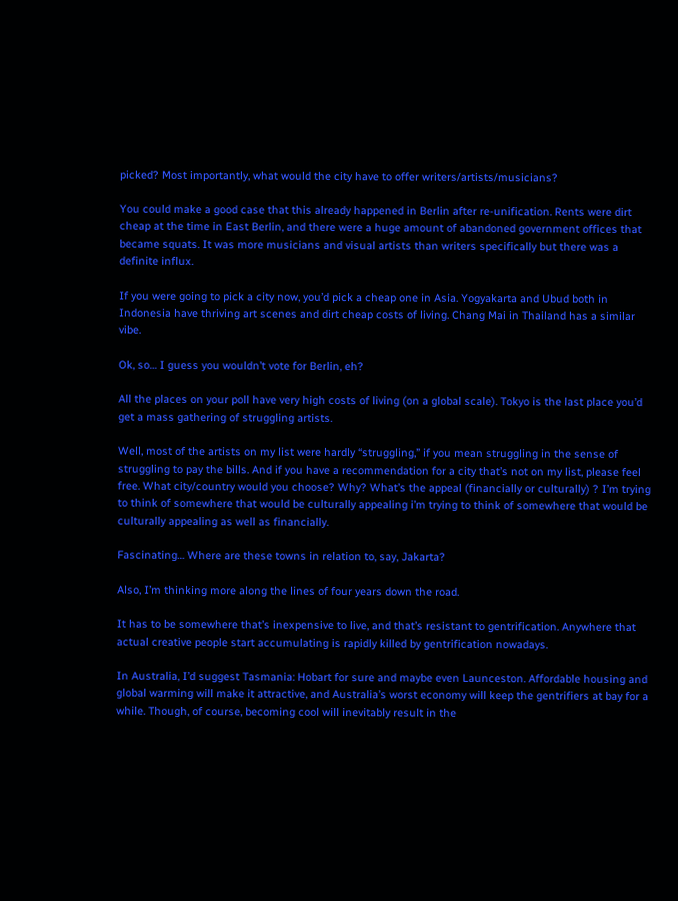picked? Most importantly, what would the city have to offer writers/artists/musicians?

You could make a good case that this already happened in Berlin after re-unification. Rents were dirt cheap at the time in East Berlin, and there were a huge amount of abandoned government offices that became squats. It was more musicians and visual artists than writers specifically but there was a definite influx.

If you were going to pick a city now, you’d pick a cheap one in Asia. Yogyakarta and Ubud both in Indonesia have thriving art scenes and dirt cheap costs of living. Chang Mai in Thailand has a similar vibe.

Ok, so… I guess you wouldn’t vote for Berlin, eh?

All the places on your poll have very high costs of living (on a global scale). Tokyo is the last place you’d get a mass gathering of struggling artists.

Well, most of the artists on my list were hardly “struggling,” if you mean struggling in the sense of struggling to pay the bills. And if you have a recommendation for a city that’s not on my list, please feel free. What city/country would you choose? Why? What’s the appeal (financially or culturally) ? I’m trying to think of somewhere that would be culturally appealing i’m trying to think of somewhere that would be culturally appealing as well as financially.

Fascinating… Where are these towns in relation to, say, Jakarta?

Also, I’m thinking more along the lines of four years down the road.

It has to be somewhere that’s inexpensive to live, and that’s resistant to gentrification. Anywhere that actual creative people start accumulating is rapidly killed by gentrification nowadays.

In Australia, I’d suggest Tasmania: Hobart for sure and maybe even Launceston. Affordable housing and global warming will make it attractive, and Australia’s worst economy will keep the gentrifiers at bay for a while. Though, of course, becoming cool will inevitably result in the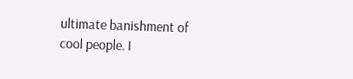ultimate banishment of cool people. I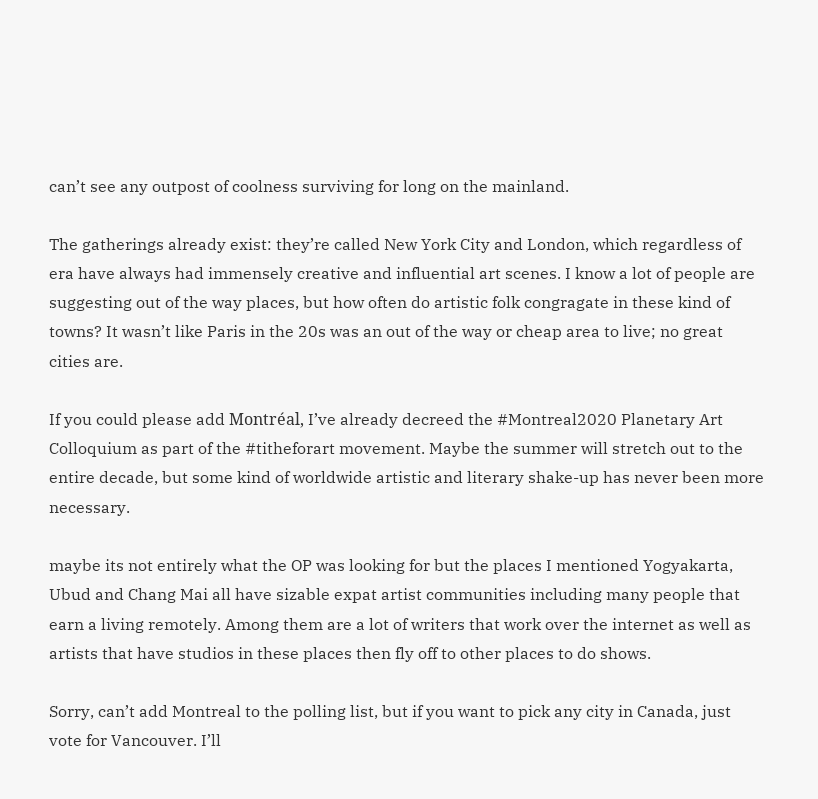can’t see any outpost of coolness surviving for long on the mainland.

The gatherings already exist: they’re called New York City and London, which regardless of era have always had immensely creative and influential art scenes. I know a lot of people are suggesting out of the way places, but how often do artistic folk congragate in these kind of towns? It wasn’t like Paris in the 20s was an out of the way or cheap area to live; no great cities are.

If you could please add Montréal, I’ve already decreed the #Montreal2020 Planetary Art Colloquium as part of the #titheforart movement. Maybe the summer will stretch out to the entire decade, but some kind of worldwide artistic and literary shake-up has never been more necessary.

maybe its not entirely what the OP was looking for but the places I mentioned Yogyakarta, Ubud and Chang Mai all have sizable expat artist communities including many people that earn a living remotely. Among them are a lot of writers that work over the internet as well as artists that have studios in these places then fly off to other places to do shows.

Sorry, can’t add Montreal to the polling list, but if you want to pick any city in Canada, just vote for Vancouver. I’ll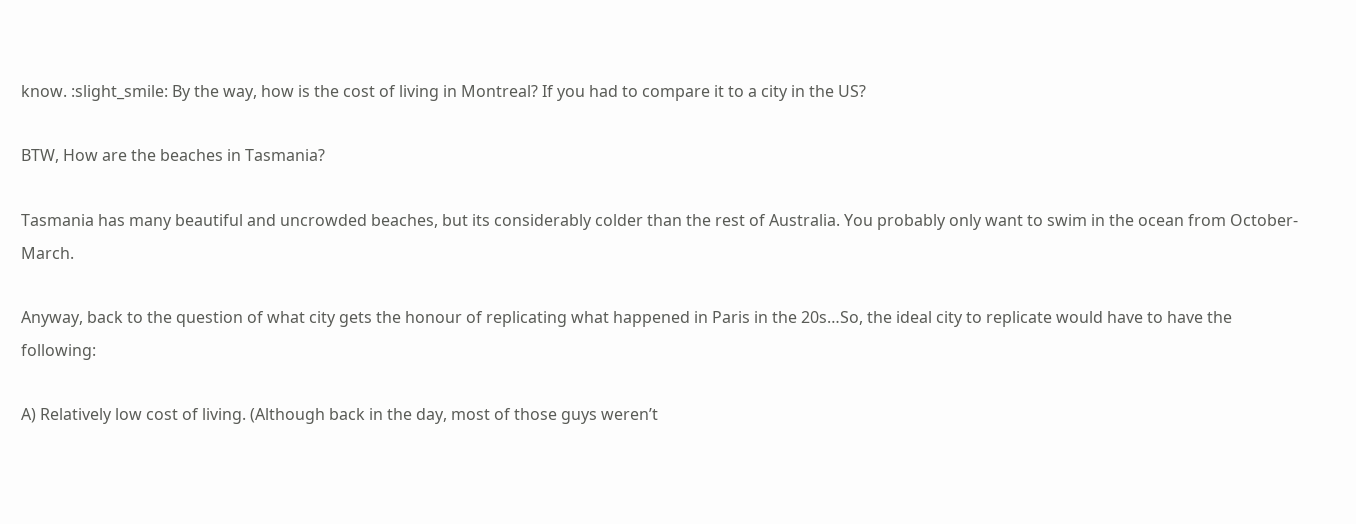know. :slight_smile: By the way, how is the cost of living in Montreal? If you had to compare it to a city in the US?

BTW, How are the beaches in Tasmania?

Tasmania has many beautiful and uncrowded beaches, but its considerably colder than the rest of Australia. You probably only want to swim in the ocean from October-March.

Anyway, back to the question of what city gets the honour of replicating what happened in Paris in the 20s…So, the ideal city to replicate would have to have the following:

A) Relatively low cost of living. (Although back in the day, most of those guys weren’t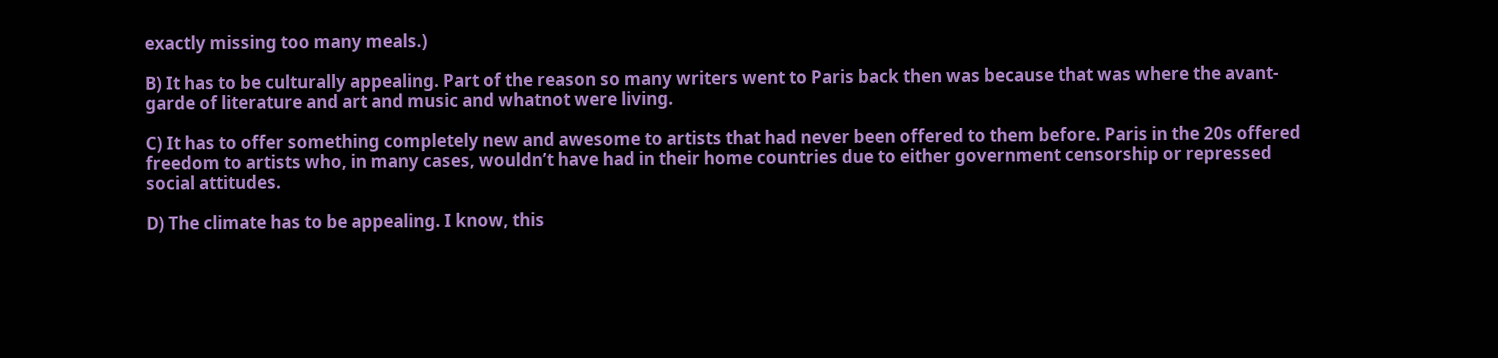exactly missing too many meals.)

B) It has to be culturally appealing. Part of the reason so many writers went to Paris back then was because that was where the avant-garde of literature and art and music and whatnot were living.

C) It has to offer something completely new and awesome to artists that had never been offered to them before. Paris in the 20s offered freedom to artists who, in many cases, wouldn’t have had in their home countries due to either government censorship or repressed social attitudes.

D) The climate has to be appealing. I know, this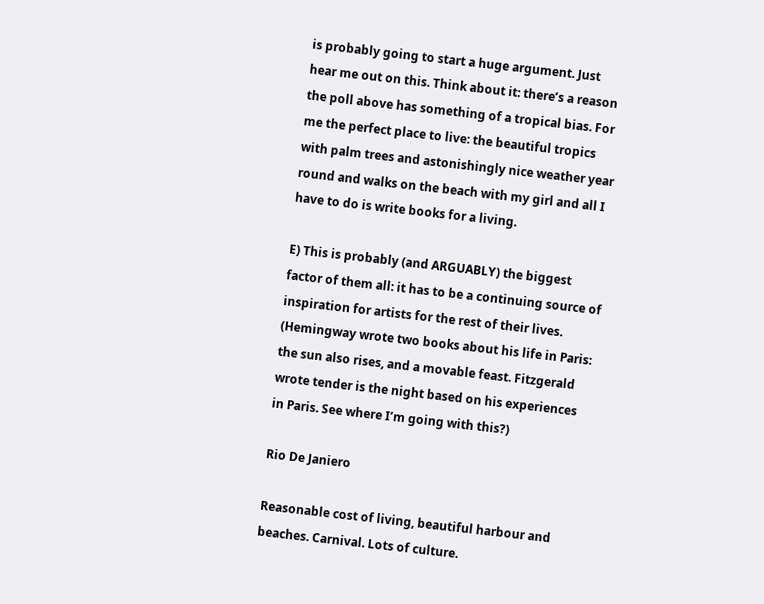is probably going to start a huge argument. Just hear me out on this. Think about it: there’s a reason the poll above has something of a tropical bias. For me the perfect place to live: the beautiful tropics with palm trees and astonishingly nice weather year round and walks on the beach with my girl and all I have to do is write books for a living.

E) This is probably (and ARGUABLY) the biggest factor of them all: it has to be a continuing source of inspiration for artists for the rest of their lives. (Hemingway wrote two books about his life in Paris: the sun also rises, and a movable feast. Fitzgerald wrote tender is the night based on his experiences in Paris. See where I’m going with this?)

Rio De Janiero

Reasonable cost of living, beautiful harbour and beaches. Carnival. Lots of culture.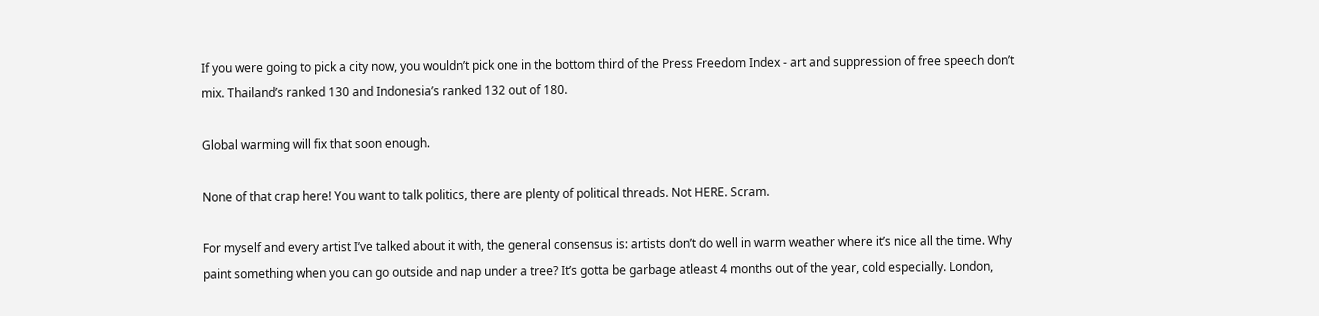If you were going to pick a city now, you wouldn’t pick one in the bottom third of the Press Freedom Index - art and suppression of free speech don’t mix. Thailand’s ranked 130 and Indonesia’s ranked 132 out of 180.

Global warming will fix that soon enough.

None of that crap here! You want to talk politics, there are plenty of political threads. Not HERE. Scram.

For myself and every artist I’ve talked about it with, the general consensus is: artists don’t do well in warm weather where it’s nice all the time. Why paint something when you can go outside and nap under a tree? It’s gotta be garbage atleast 4 months out of the year, cold especially. London,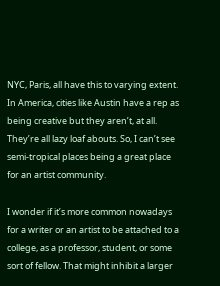NYC, Paris, all have this to varying extent. In America, cities like Austin have a rep as being creative but they aren’t, at all. They’re all lazy loaf abouts. So, I can’t see semi-tropical places being a great place for an artist community.

I wonder if it’s more common nowadays for a writer or an artist to be attached to a college, as a professor, student, or some sort of fellow. That might inhibit a larger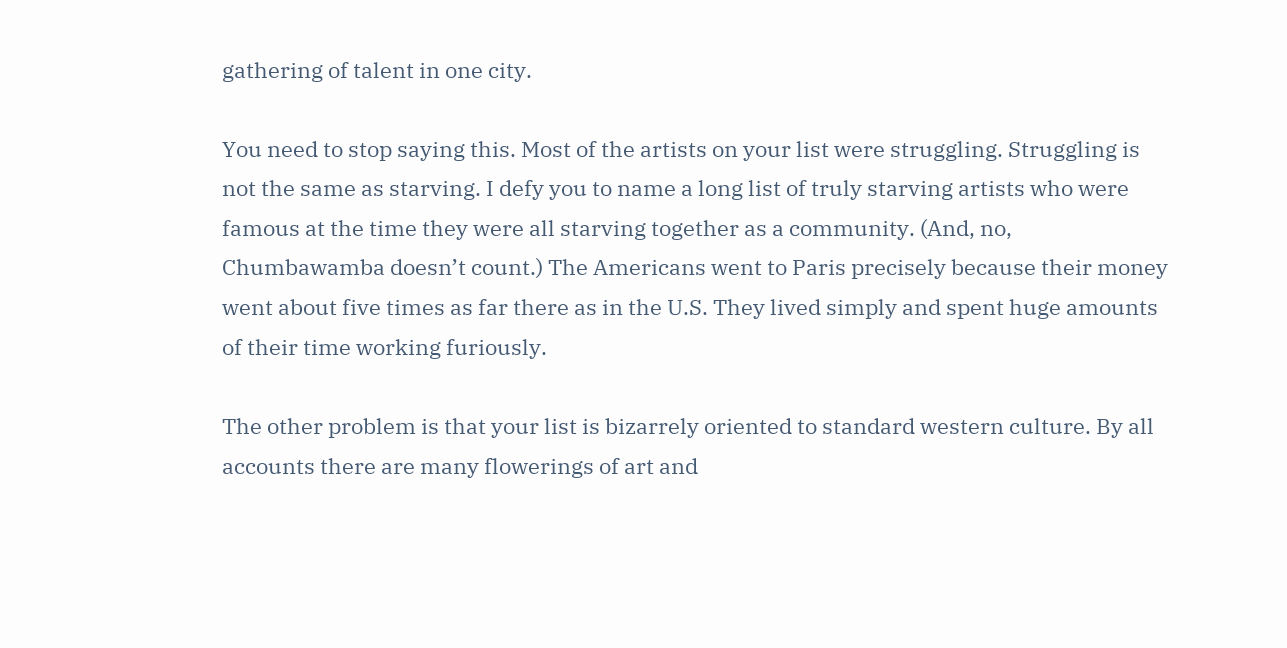gathering of talent in one city.

You need to stop saying this. Most of the artists on your list were struggling. Struggling is not the same as starving. I defy you to name a long list of truly starving artists who were famous at the time they were all starving together as a community. (And, no, Chumbawamba doesn’t count.) The Americans went to Paris precisely because their money went about five times as far there as in the U.S. They lived simply and spent huge amounts of their time working furiously.

The other problem is that your list is bizarrely oriented to standard western culture. By all accounts there are many flowerings of art and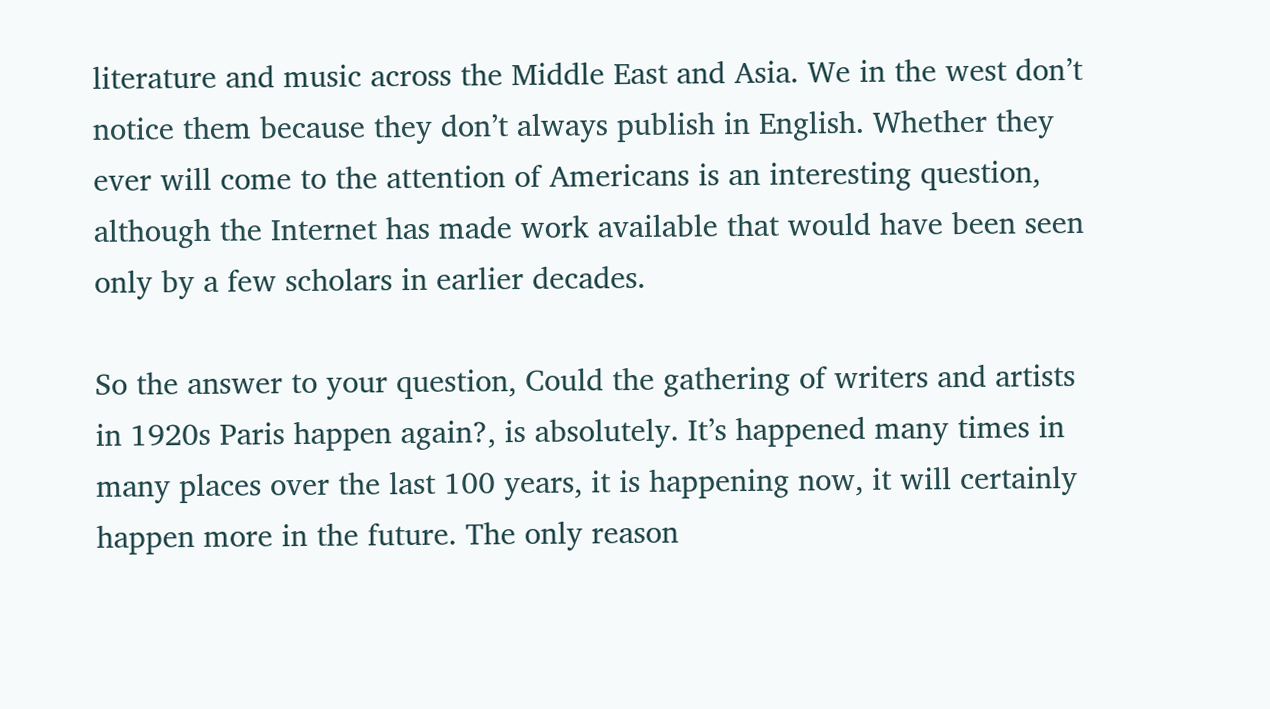literature and music across the Middle East and Asia. We in the west don’t notice them because they don’t always publish in English. Whether they ever will come to the attention of Americans is an interesting question, although the Internet has made work available that would have been seen only by a few scholars in earlier decades.

So the answer to your question, Could the gathering of writers and artists in 1920s Paris happen again?, is absolutely. It’s happened many times in many places over the last 100 years, it is happening now, it will certainly happen more in the future. The only reason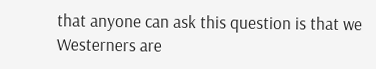that anyone can ask this question is that we Westerners are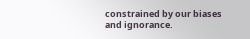constrained by our biases and ignorance.